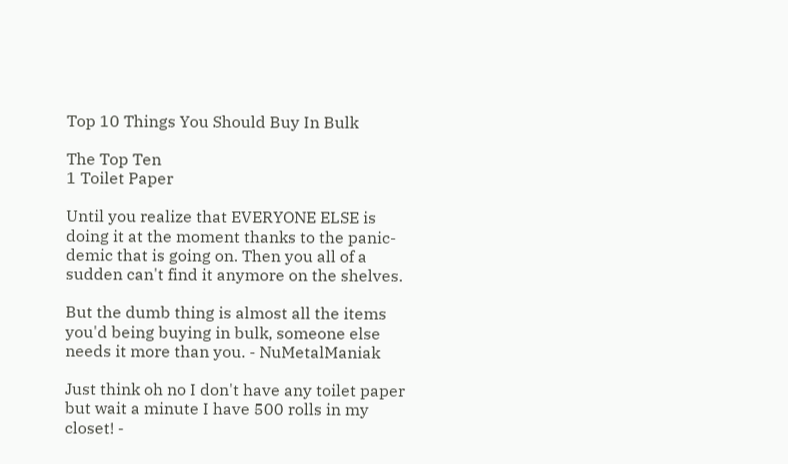Top 10 Things You Should Buy In Bulk

The Top Ten
1 Toilet Paper

Until you realize that EVERYONE ELSE is doing it at the moment thanks to the panic-demic that is going on. Then you all of a sudden can't find it anymore on the shelves.

But the dumb thing is almost all the items you'd being buying in bulk, someone else needs it more than you. - NuMetalManiak

Just think oh no I don't have any toilet paper but wait a minute I have 500 rolls in my closet! -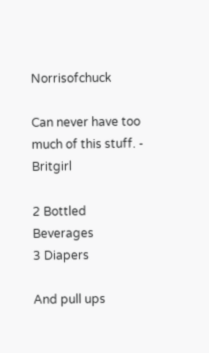Norrisofchuck

Can never have too much of this stuff. - Britgirl

2 Bottled Beverages
3 Diapers

And pull ups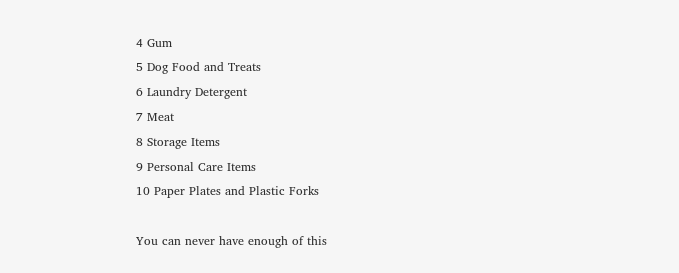4 Gum
5 Dog Food and Treats
6 Laundry Detergent
7 Meat
8 Storage Items
9 Personal Care Items
10 Paper Plates and Plastic Forks

You can never have enough of this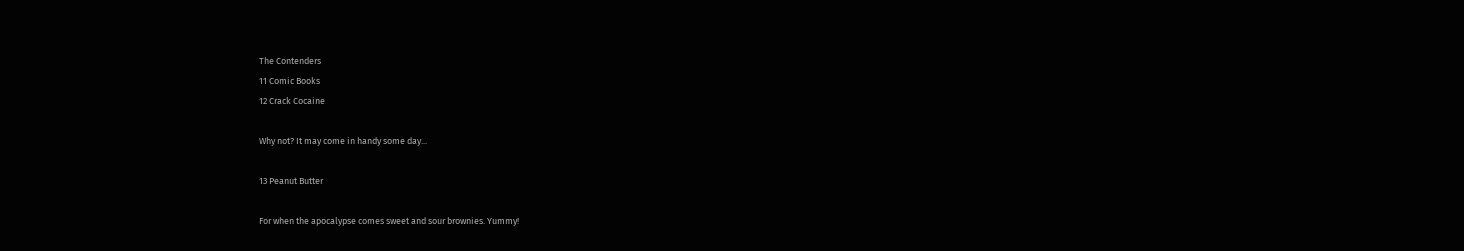The Contenders
11 Comic Books
12 Crack Cocaine

Why not? It may come in handy some day...

13 Peanut Butter

For when the apocalypse comes sweet and sour brownies. Yummy!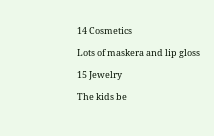14 Cosmetics

Lots of maskera and lip gloss

15 Jewelry

The kids be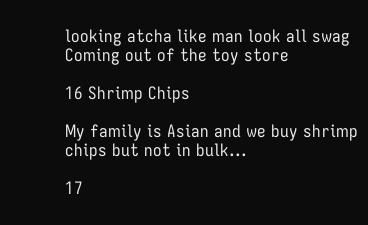looking atcha like man look all swag
Coming out of the toy store

16 Shrimp Chips

My family is Asian and we buy shrimp chips but not in bulk...

17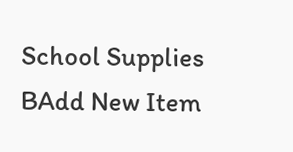School Supplies
BAdd New Item